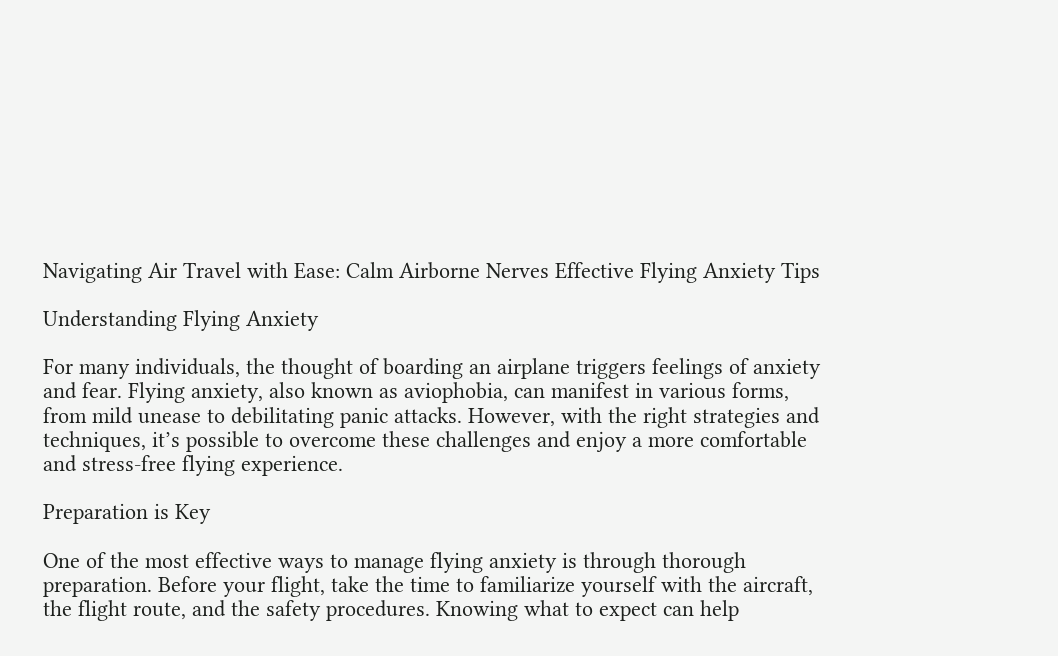Navigating Air Travel with Ease: Calm Airborne Nerves Effective Flying Anxiety Tips

Understanding Flying Anxiety

For many individuals, the thought of boarding an airplane triggers feelings of anxiety and fear. Flying anxiety, also known as aviophobia, can manifest in various forms, from mild unease to debilitating panic attacks. However, with the right strategies and techniques, it’s possible to overcome these challenges and enjoy a more comfortable and stress-free flying experience.

Preparation is Key

One of the most effective ways to manage flying anxiety is through thorough preparation. Before your flight, take the time to familiarize yourself with the aircraft, the flight route, and the safety procedures. Knowing what to expect can help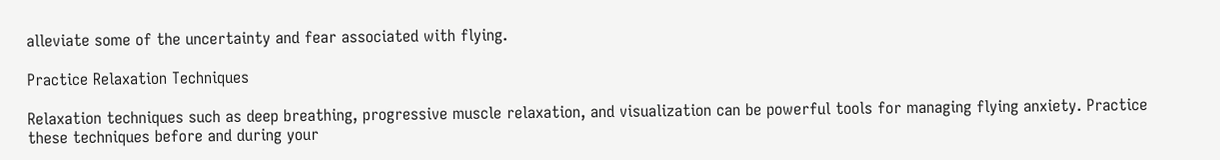alleviate some of the uncertainty and fear associated with flying.

Practice Relaxation Techniques

Relaxation techniques such as deep breathing, progressive muscle relaxation, and visualization can be powerful tools for managing flying anxiety. Practice these techniques before and during your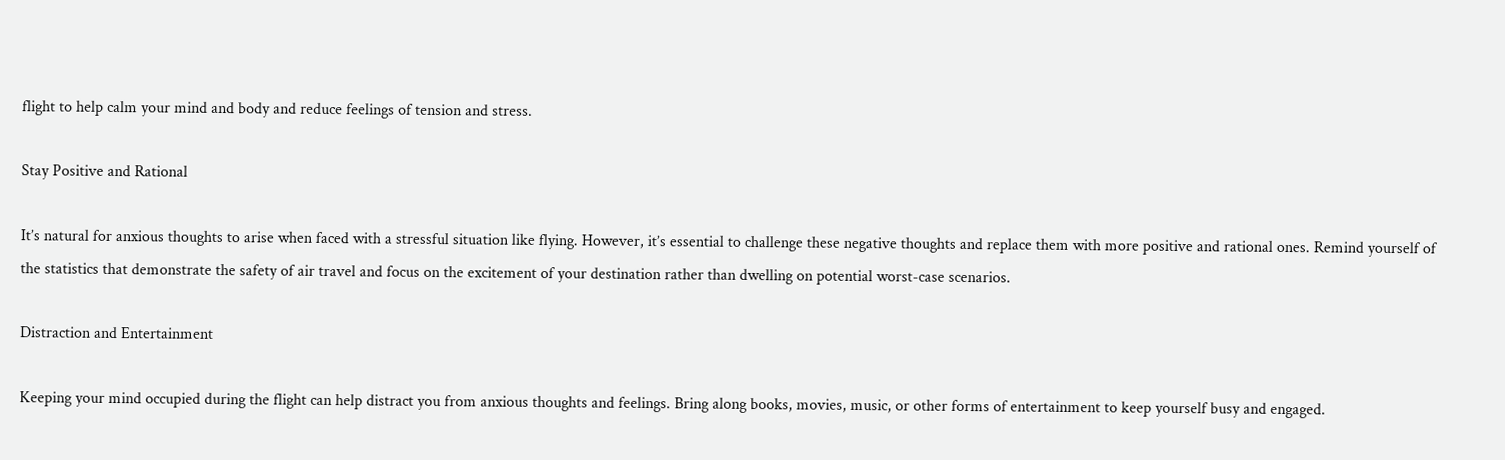flight to help calm your mind and body and reduce feelings of tension and stress.

Stay Positive and Rational

It’s natural for anxious thoughts to arise when faced with a stressful situation like flying. However, it’s essential to challenge these negative thoughts and replace them with more positive and rational ones. Remind yourself of the statistics that demonstrate the safety of air travel and focus on the excitement of your destination rather than dwelling on potential worst-case scenarios.

Distraction and Entertainment

Keeping your mind occupied during the flight can help distract you from anxious thoughts and feelings. Bring along books, movies, music, or other forms of entertainment to keep yourself busy and engaged.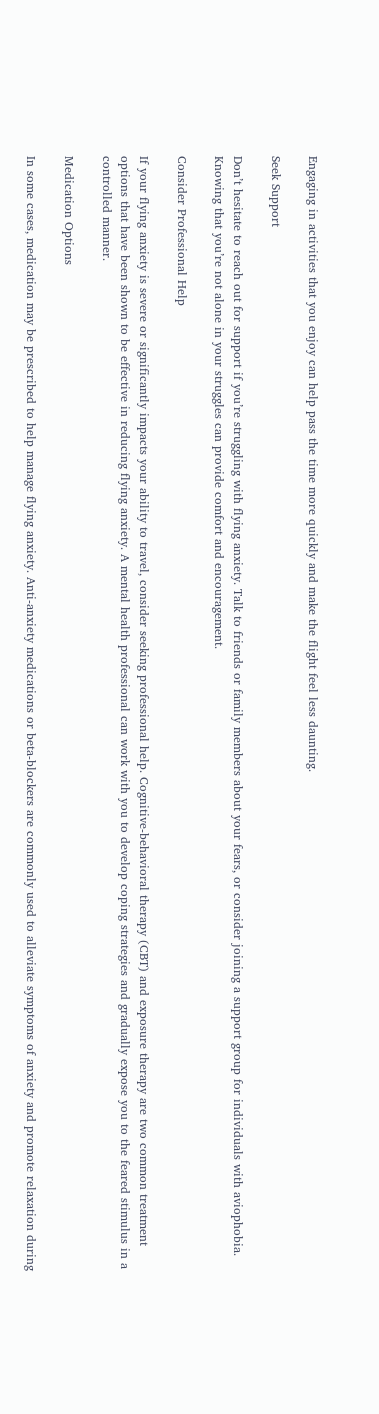Engaging in activities that you enjoy can help pass the time more quickly and make the flight feel less daunting.

Seek Support

Don’t hesitate to reach out for support if you’re struggling with flying anxiety. Talk to friends or family members about your fears, or consider joining a support group for individuals with aviophobia. Knowing that you’re not alone in your struggles can provide comfort and encouragement.

Consider Professional Help

If your flying anxiety is severe or significantly impacts your ability to travel, consider seeking professional help. Cognitive-behavioral therapy (CBT) and exposure therapy are two common treatment options that have been shown to be effective in reducing flying anxiety. A mental health professional can work with you to develop coping strategies and gradually expose you to the feared stimulus in a controlled manner.

Medication Options

In some cases, medication may be prescribed to help manage flying anxiety. Anti-anxiety medications or beta-blockers are commonly used to alleviate symptoms of anxiety and promote relaxation during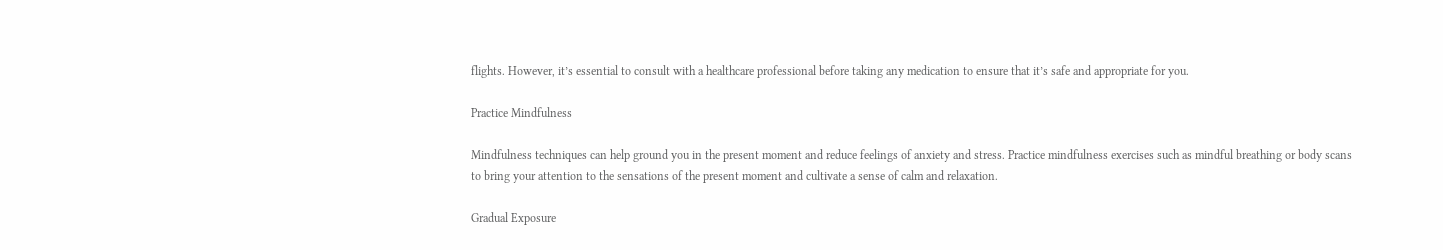flights. However, it’s essential to consult with a healthcare professional before taking any medication to ensure that it’s safe and appropriate for you.

Practice Mindfulness

Mindfulness techniques can help ground you in the present moment and reduce feelings of anxiety and stress. Practice mindfulness exercises such as mindful breathing or body scans to bring your attention to the sensations of the present moment and cultivate a sense of calm and relaxation.

Gradual Exposure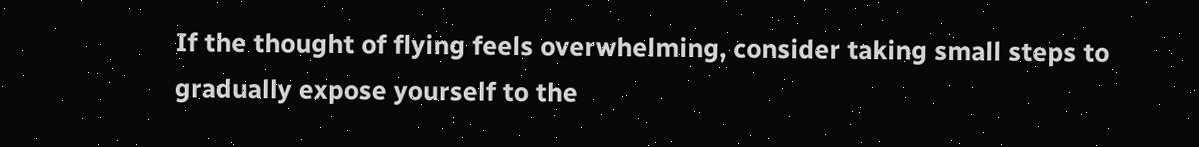If the thought of flying feels overwhelming, consider taking small steps to gradually expose yourself to the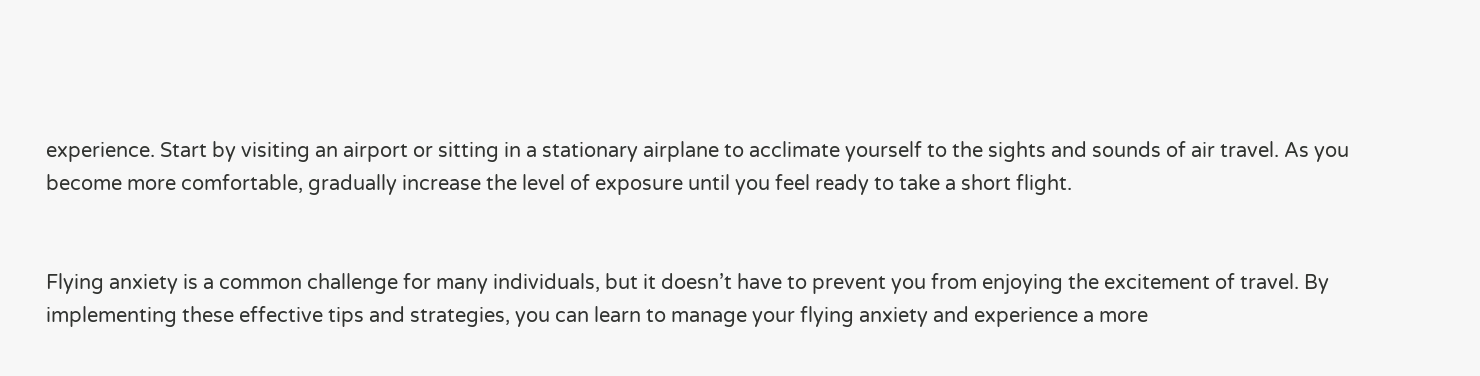experience. Start by visiting an airport or sitting in a stationary airplane to acclimate yourself to the sights and sounds of air travel. As you become more comfortable, gradually increase the level of exposure until you feel ready to take a short flight.


Flying anxiety is a common challenge for many individuals, but it doesn’t have to prevent you from enjoying the excitement of travel. By implementing these effective tips and strategies, you can learn to manage your flying anxiety and experience a more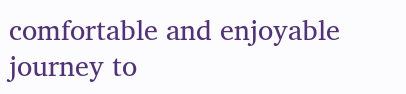comfortable and enjoyable journey to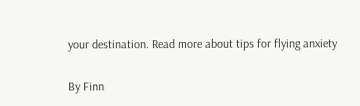your destination. Read more about tips for flying anxiety

By Finn